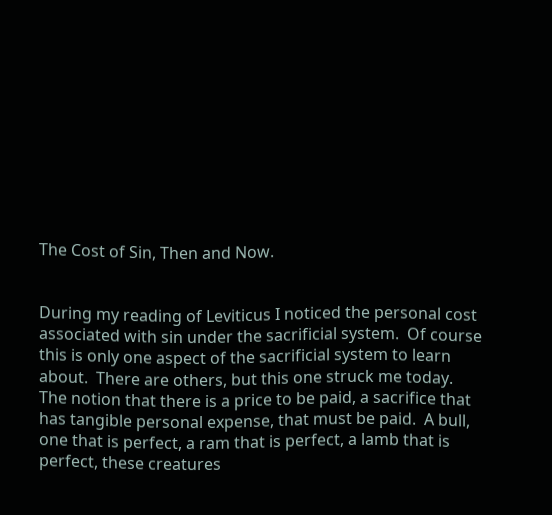The Cost of Sin, Then and Now.


During my reading of Leviticus I noticed the personal cost associated with sin under the sacrificial system.  Of course this is only one aspect of the sacrificial system to learn about.  There are others, but this one struck me today.  The notion that there is a price to be paid, a sacrifice that has tangible personal expense, that must be paid.  A bull, one that is perfect, a ram that is perfect, a lamb that is perfect, these creatures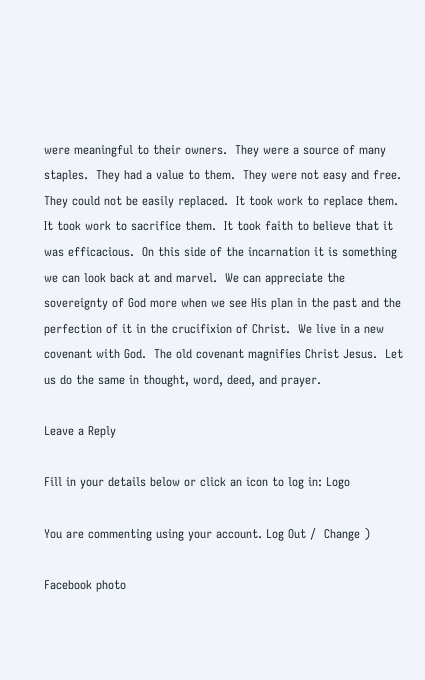were meaningful to their owners.  They were a source of many staples.  They had a value to them.  They were not easy and free.  They could not be easily replaced.  It took work to replace them.  It took work to sacrifice them.  It took faith to believe that it was efficacious.  On this side of the incarnation it is something we can look back at and marvel.  We can appreciate the sovereignty of God more when we see His plan in the past and the perfection of it in the crucifixion of Christ.  We live in a new covenant with God.  The old covenant magnifies Christ Jesus.  Let us do the same in thought, word, deed, and prayer.

Leave a Reply

Fill in your details below or click an icon to log in: Logo

You are commenting using your account. Log Out /  Change )

Facebook photo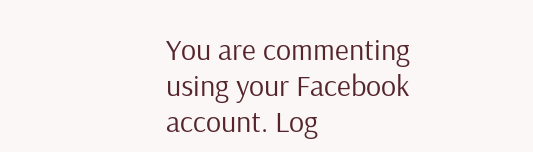You are commenting using your Facebook account. Log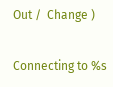Out /  Change )

Connecting to %s